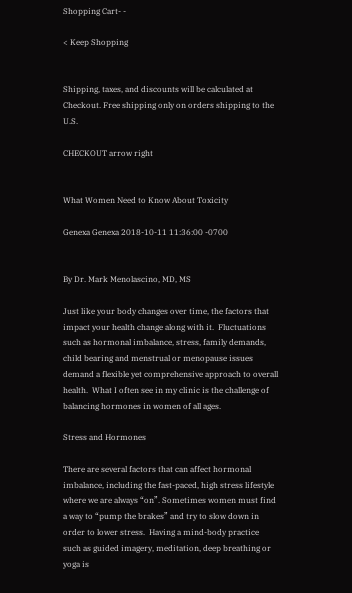Shopping Cart- -

< Keep Shopping


Shipping, taxes, and discounts will be calculated at Checkout. Free shipping only on orders shipping to the U.S.

CHECKOUT arrow right


What Women Need to Know About Toxicity

Genexa Genexa 2018-10-11 11:36:00 -0700


By Dr. Mark Menolascino, MD, MS

Just like your body changes over time, the factors that impact your health change along with it.  Fluctuations such as hormonal imbalance, stress, family demands, child bearing and menstrual or menopause issues demand a flexible yet comprehensive approach to overall health.  What I often see in my clinic is the challenge of balancing hormones in women of all ages.

Stress and Hormones

There are several factors that can affect hormonal imbalance, including the fast-paced, high stress lifestyle where we are always “on”. Sometimes women must find a way to “pump the brakes” and try to slow down in order to lower stress.  Having a mind-body practice such as guided imagery, meditation, deep breathing or yoga is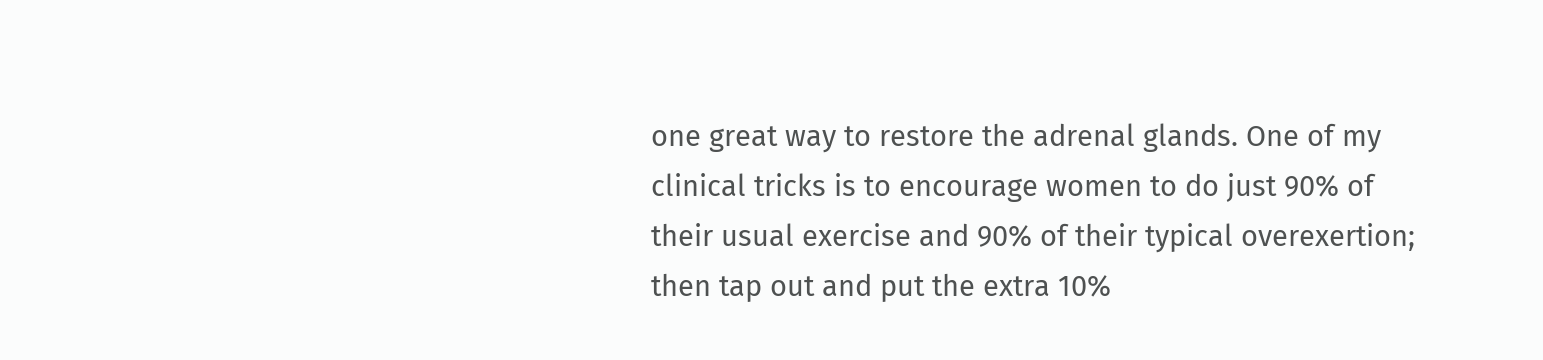one great way to restore the adrenal glands. One of my clinical tricks is to encourage women to do just 90% of their usual exercise and 90% of their typical overexertion; then tap out and put the extra 10%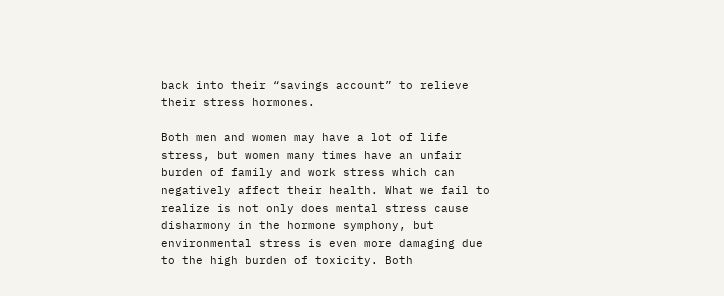back into their “savings account” to relieve their stress hormones.

Both men and women may have a lot of life stress, but women many times have an unfair burden of family and work stress which can negatively affect their health. What we fail to realize is not only does mental stress cause disharmony in the hormone symphony, but environmental stress is even more damaging due to the high burden of toxicity. Both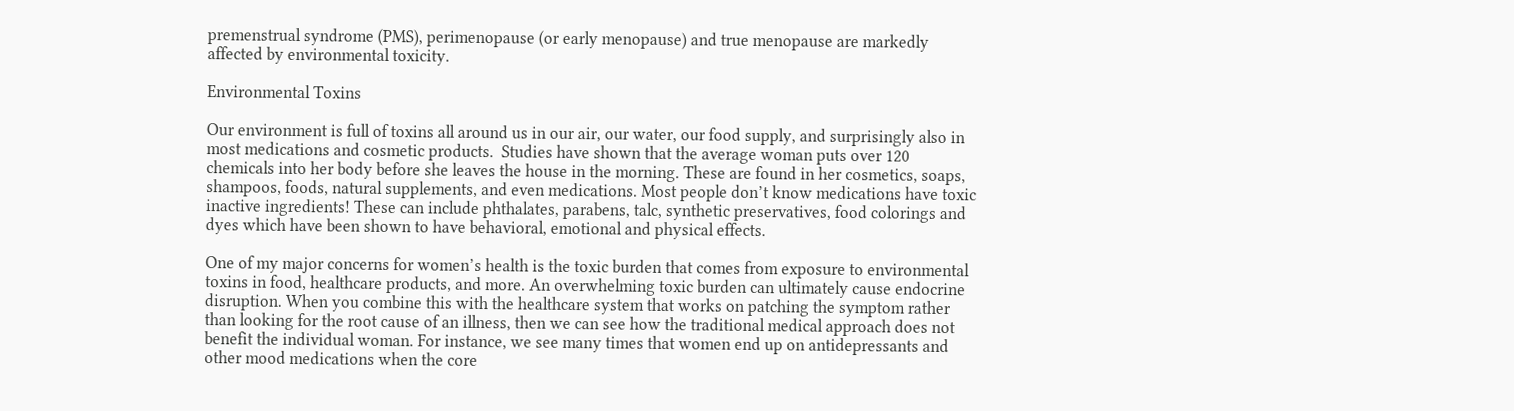premenstrual syndrome (PMS), perimenopause (or early menopause) and true menopause are markedly affected by environmental toxicity.

Environmental Toxins

Our environment is full of toxins all around us in our air, our water, our food supply, and surprisingly also in most medications and cosmetic products.  Studies have shown that the average woman puts over 120 chemicals into her body before she leaves the house in the morning. These are found in her cosmetics, soaps, shampoos, foods, natural supplements, and even medications. Most people don’t know medications have toxic inactive ingredients! These can include phthalates, parabens, talc, synthetic preservatives, food colorings and dyes which have been shown to have behavioral, emotional and physical effects.

One of my major concerns for women’s health is the toxic burden that comes from exposure to environmental toxins in food, healthcare products, and more. An overwhelming toxic burden can ultimately cause endocrine disruption. When you combine this with the healthcare system that works on patching the symptom rather than looking for the root cause of an illness, then we can see how the traditional medical approach does not benefit the individual woman. For instance, we see many times that women end up on antidepressants and other mood medications when the core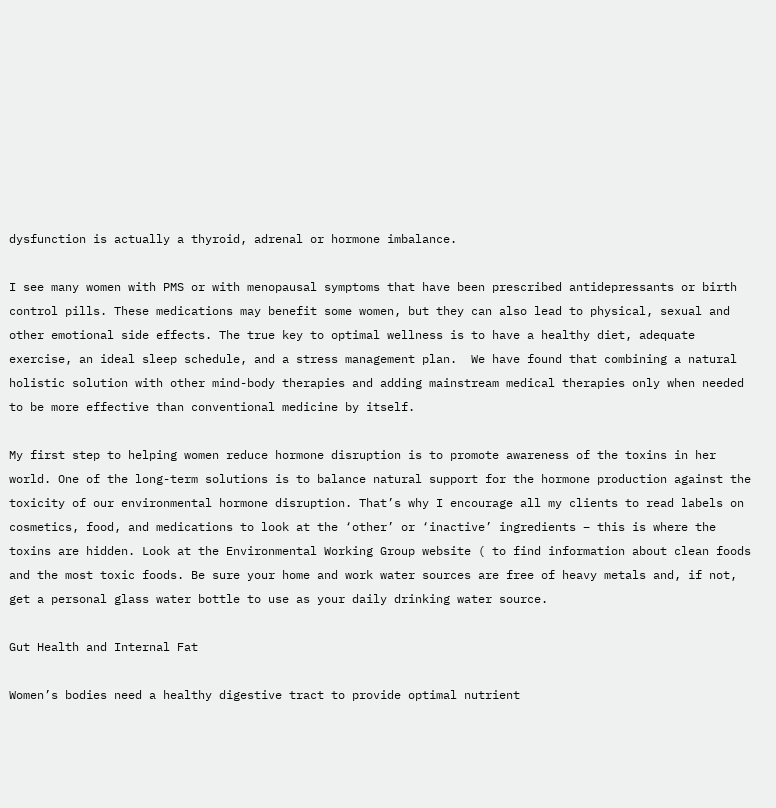dysfunction is actually a thyroid, adrenal or hormone imbalance.

I see many women with PMS or with menopausal symptoms that have been prescribed antidepressants or birth control pills. These medications may benefit some women, but they can also lead to physical, sexual and other emotional side effects. The true key to optimal wellness is to have a healthy diet, adequate exercise, an ideal sleep schedule, and a stress management plan.  We have found that combining a natural holistic solution with other mind-body therapies and adding mainstream medical therapies only when needed to be more effective than conventional medicine by itself.

My first step to helping women reduce hormone disruption is to promote awareness of the toxins in her world. One of the long-term solutions is to balance natural support for the hormone production against the toxicity of our environmental hormone disruption. That’s why I encourage all my clients to read labels on cosmetics, food, and medications to look at the ‘other’ or ‘inactive’ ingredients – this is where the toxins are hidden. Look at the Environmental Working Group website ( to find information about clean foods and the most toxic foods. Be sure your home and work water sources are free of heavy metals and, if not, get a personal glass water bottle to use as your daily drinking water source.

Gut Health and Internal Fat

Women’s bodies need a healthy digestive tract to provide optimal nutrient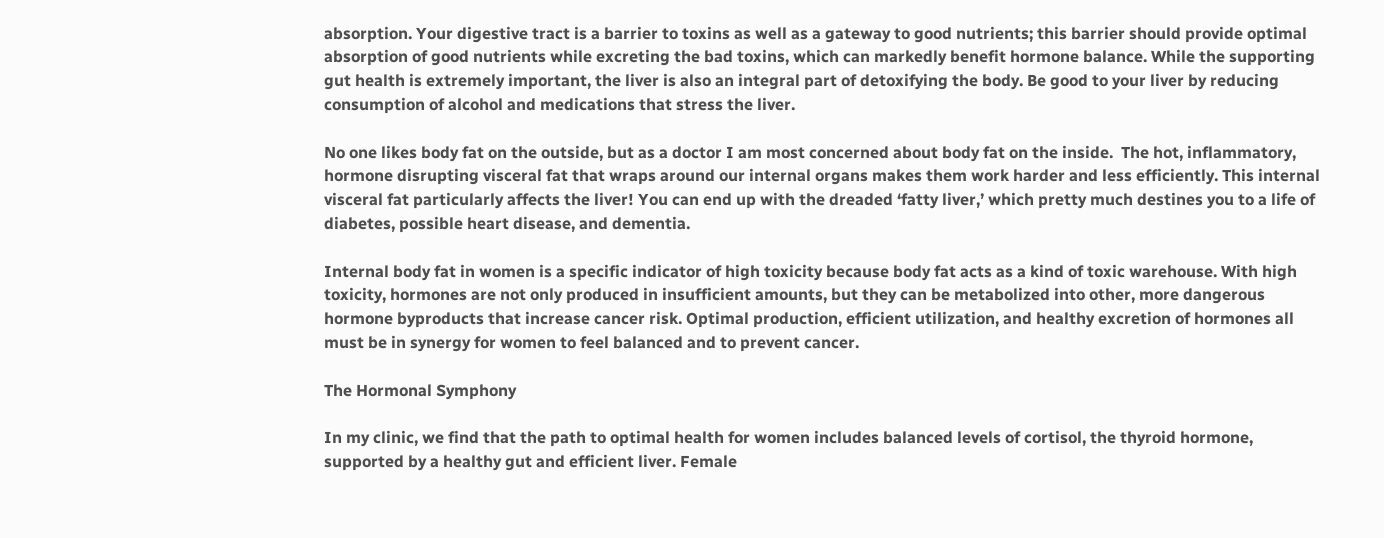absorption. Your digestive tract is a barrier to toxins as well as a gateway to good nutrients; this barrier should provide optimal absorption of good nutrients while excreting the bad toxins, which can markedly benefit hormone balance. While the supporting gut health is extremely important, the liver is also an integral part of detoxifying the body. Be good to your liver by reducing consumption of alcohol and medications that stress the liver.

No one likes body fat on the outside, but as a doctor I am most concerned about body fat on the inside.  The hot, inflammatory, hormone disrupting visceral fat that wraps around our internal organs makes them work harder and less efficiently. This internal visceral fat particularly affects the liver! You can end up with the dreaded ‘fatty liver,’ which pretty much destines you to a life of diabetes, possible heart disease, and dementia.

Internal body fat in women is a specific indicator of high toxicity because body fat acts as a kind of toxic warehouse. With high toxicity, hormones are not only produced in insufficient amounts, but they can be metabolized into other, more dangerous hormone byproducts that increase cancer risk. Optimal production, efficient utilization, and healthy excretion of hormones all must be in synergy for women to feel balanced and to prevent cancer.

The Hormonal Symphony

In my clinic, we find that the path to optimal health for women includes balanced levels of cortisol, the thyroid hormone, supported by a healthy gut and efficient liver. Female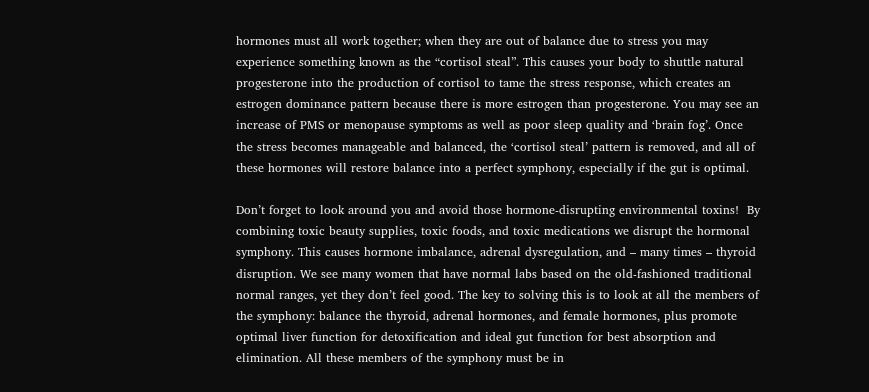hormones must all work together; when they are out of balance due to stress you may experience something known as the “cortisol steal”. This causes your body to shuttle natural progesterone into the production of cortisol to tame the stress response, which creates an estrogen dominance pattern because there is more estrogen than progesterone. You may see an increase of PMS or menopause symptoms as well as poor sleep quality and ‘brain fog’. Once the stress becomes manageable and balanced, the ‘cortisol steal’ pattern is removed, and all of these hormones will restore balance into a perfect symphony, especially if the gut is optimal.

Don’t forget to look around you and avoid those hormone-disrupting environmental toxins!  By combining toxic beauty supplies, toxic foods, and toxic medications we disrupt the hormonal symphony. This causes hormone imbalance, adrenal dysregulation, and – many times – thyroid disruption. We see many women that have normal labs based on the old-fashioned traditional normal ranges, yet they don’t feel good. The key to solving this is to look at all the members of the symphony: balance the thyroid, adrenal hormones, and female hormones, plus promote optimal liver function for detoxification and ideal gut function for best absorption and elimination. All these members of the symphony must be in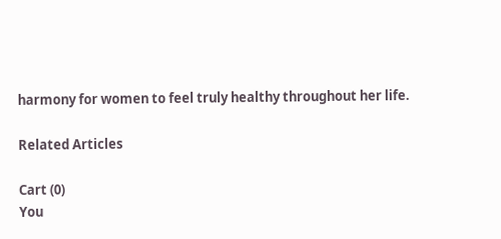harmony for women to feel truly healthy throughout her life.

Related Articles

Cart (0)
You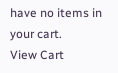have no items in your cart.
View Cart